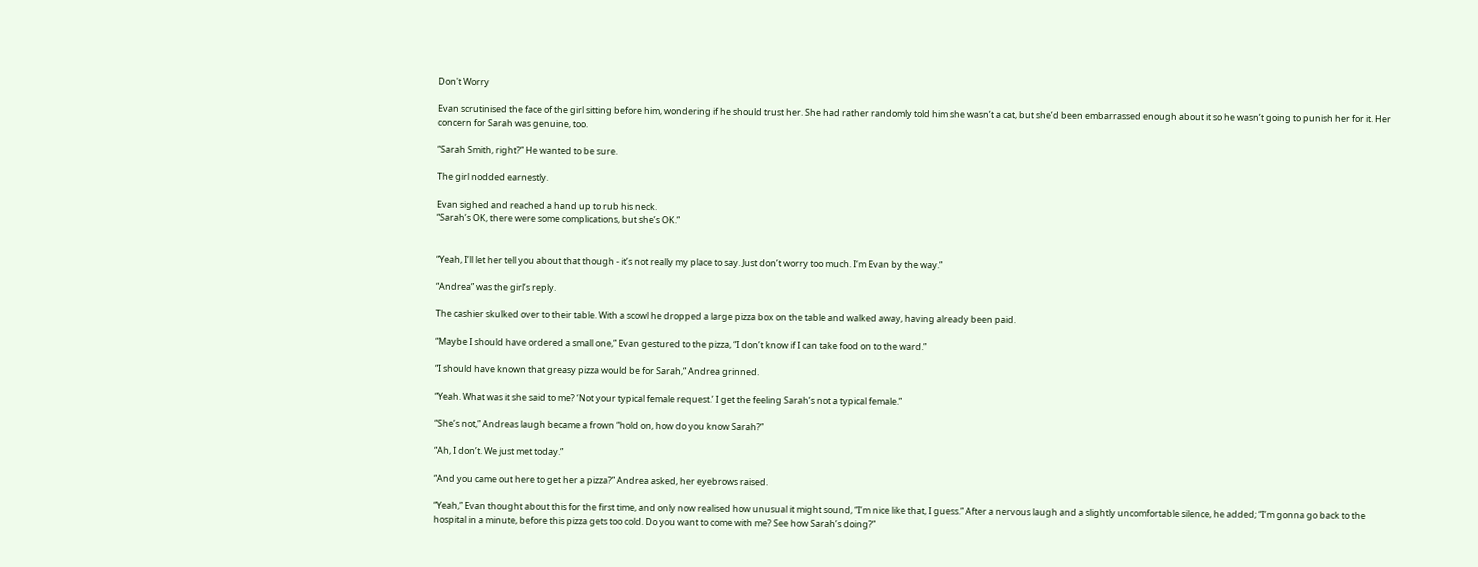Don't Worry

Evan scrutinised the face of the girl sitting before him, wondering if he should trust her. She had rather randomly told him she wasn’t a cat, but she’d been embarrassed enough about it so he wasn’t going to punish her for it. Her concern for Sarah was genuine, too.

“Sarah Smith, right?” He wanted to be sure.

The girl nodded earnestly.

Evan sighed and reached a hand up to rub his neck.
“Sarah’s OK, there were some complications, but she’s OK.”


“Yeah, I’ll let her tell you about that though - it’s not really my place to say. Just don’t worry too much. I‘m Evan by the way.”

“Andrea” was the girl’s reply.

The cashier skulked over to their table. With a scowl he dropped a large pizza box on the table and walked away, having already been paid.

“Maybe I should have ordered a small one,” Evan gestured to the pizza, “I don’t know if I can take food on to the ward.”

“I should have known that greasy pizza would be for Sarah,” Andrea grinned.

“Yeah. What was it she said to me? ‘Not your typical female request.’ I get the feeling Sarah’s not a typical female.”

“She’s not,” Andreas laugh became a frown “hold on, how do you know Sarah?”

“Ah, I don’t. We just met today.”

“And you came out here to get her a pizza?” Andrea asked, her eyebrows raised.

“Yeah,” Evan thought about this for the first time, and only now realised how unusual it might sound, “I’m nice like that, I guess.” After a nervous laugh and a slightly uncomfortable silence, he added; “I’m gonna go back to the hospital in a minute, before this pizza gets too cold. Do you want to come with me? See how Sarah’s doing?”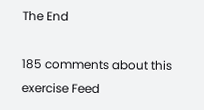The End

185 comments about this exercise Feed